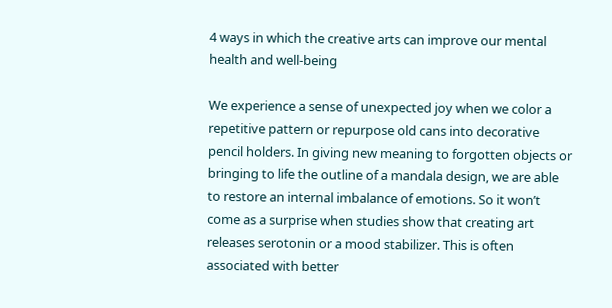4 ways in which the creative arts can improve our mental health and well-being

We experience a sense of unexpected joy when we color a repetitive pattern or repurpose old cans into decorative pencil holders. In giving new meaning to forgotten objects or bringing to life the outline of a mandala design, we are able to restore an internal imbalance of emotions. So it won’t come as a surprise when studies show that creating art releases serotonin or a mood stabilizer. This is often associated with better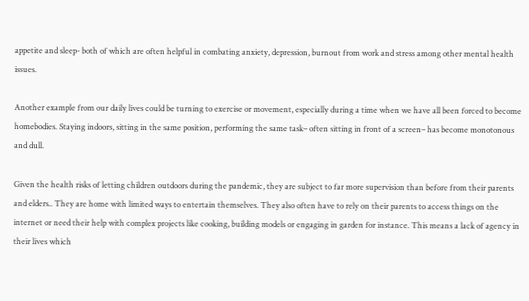appetite and sleep- both of which are often helpful in combating anxiety, depression, burnout from work and stress among other mental health issues.

Another example from our daily lives could be turning to exercise or movement, especially during a time when we have all been forced to become homebodies. Staying indoors, sitting in the same position, performing the same task– often sitting in front of a screen– has become monotonous and dull.

Given the health risks of letting children outdoors during the pandemic, they are subject to far more supervision than before from their parents and elders.. They are home with limited ways to entertain themselves. They also often have to rely on their parents to access things on the internet or need their help with complex projects like cooking, building models or engaging in garden for instance. This means a lack of agency in their lives which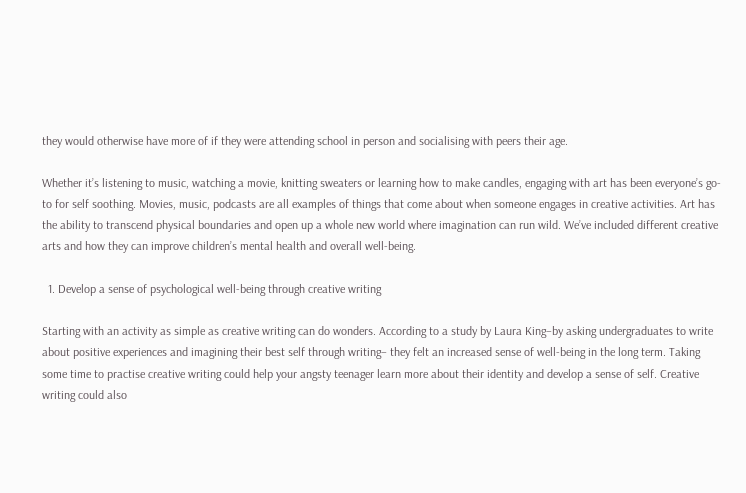they would otherwise have more of if they were attending school in person and socialising with peers their age.

Whether it’s listening to music, watching a movie, knitting sweaters or learning how to make candles, engaging with art has been everyone’s go-to for self soothing. Movies, music, podcasts are all examples of things that come about when someone engages in creative activities. Art has the ability to transcend physical boundaries and open up a whole new world where imagination can run wild. We’ve included different creative arts and how they can improve children’s mental health and overall well-being.

  1. Develop a sense of psychological well-being through creative writing

Starting with an activity as simple as creative writing can do wonders. According to a study by Laura King–by asking undergraduates to write about positive experiences and imagining their best self through writing– they felt an increased sense of well-being in the long term. Taking some time to practise creative writing could help your angsty teenager learn more about their identity and develop a sense of self. Creative writing could also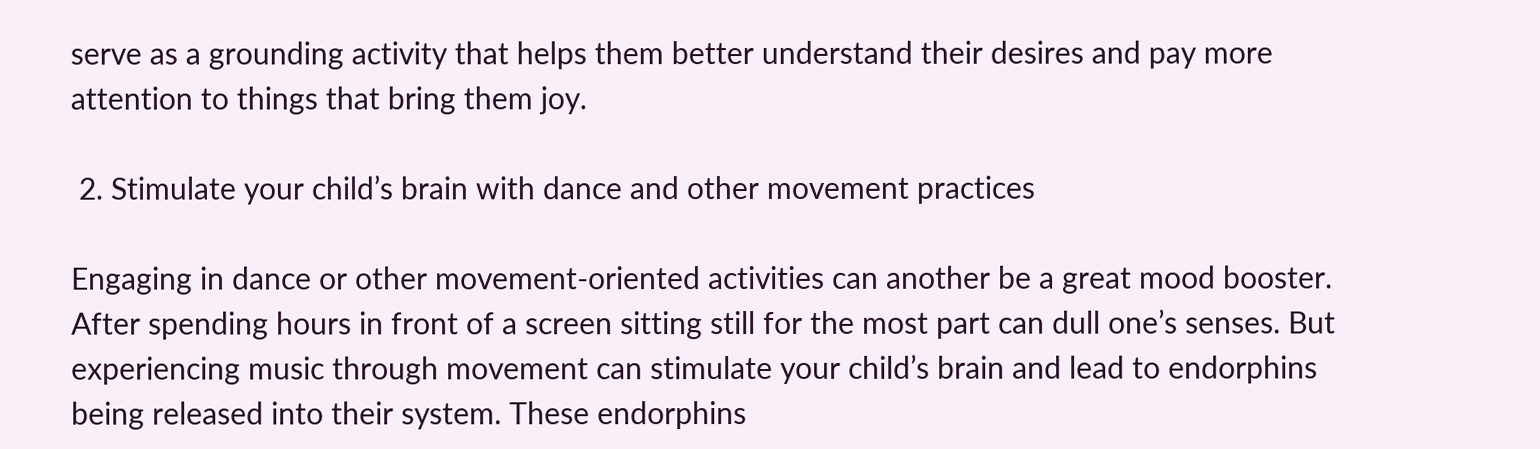serve as a grounding activity that helps them better understand their desires and pay more attention to things that bring them joy.

 2. Stimulate your child’s brain with dance and other movement practices

Engaging in dance or other movement-oriented activities can another be a great mood booster. After spending hours in front of a screen sitting still for the most part can dull one’s senses. But experiencing music through movement can stimulate your child’s brain and lead to endorphins being released into their system. These endorphins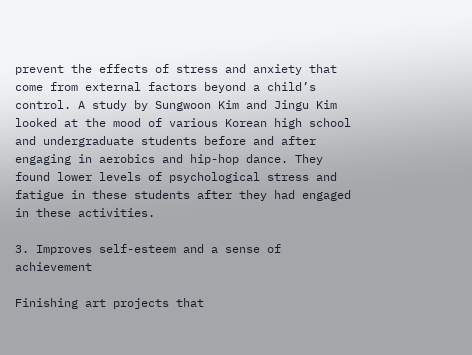prevent the effects of stress and anxiety that come from external factors beyond a child’s control. A study by Sungwoon Kim and Jingu Kim looked at the mood of various Korean high school and undergraduate students before and after engaging in aerobics and hip-hop dance. They found lower levels of psychological stress and fatigue in these students after they had engaged in these activities.

3. Improves self-esteem and a sense of achievement

Finishing art projects that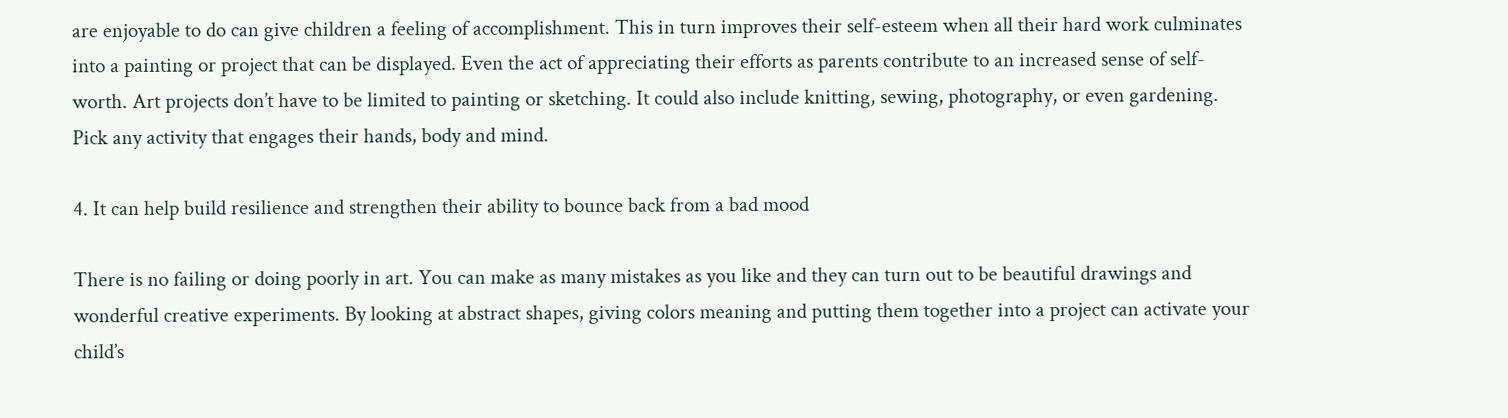are enjoyable to do can give children a feeling of accomplishment. This in turn improves their self-esteem when all their hard work culminates into a painting or project that can be displayed. Even the act of appreciating their efforts as parents contribute to an increased sense of self-worth. Art projects don’t have to be limited to painting or sketching. It could also include knitting, sewing, photography, or even gardening. Pick any activity that engages their hands, body and mind.

4. It can help build resilience and strengthen their ability to bounce back from a bad mood

There is no failing or doing poorly in art. You can make as many mistakes as you like and they can turn out to be beautiful drawings and wonderful creative experiments. By looking at abstract shapes, giving colors meaning and putting them together into a project can activate your child’s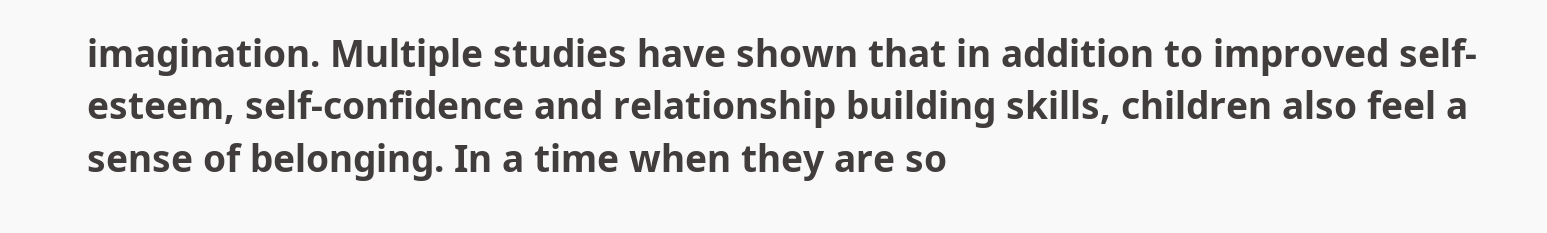imagination. Multiple studies have shown that in addition to improved self-esteem, self-confidence and relationship building skills, children also feel a sense of belonging. In a time when they are so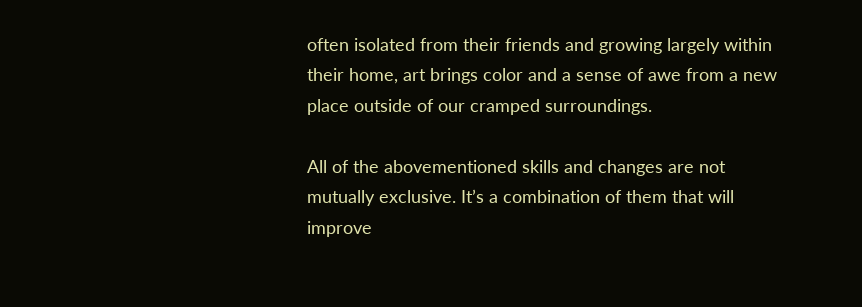often isolated from their friends and growing largely within their home, art brings color and a sense of awe from a new place outside of our cramped surroundings.

All of the abovementioned skills and changes are not mutually exclusive. It’s a combination of them that will improve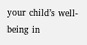your child’s well-being in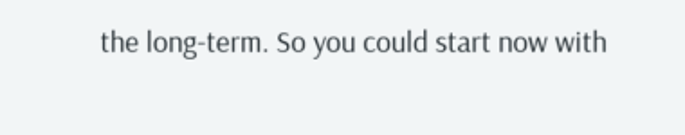the long-term. So you could start now with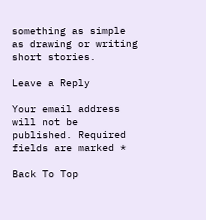something as simple as drawing or writing short stories.

Leave a Reply

Your email address will not be published. Required fields are marked *

Back To Top